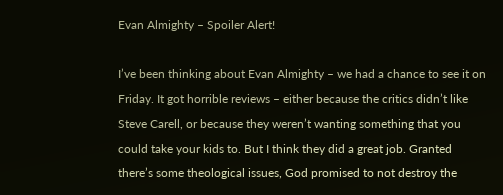Evan Almighty – Spoiler Alert!

I’ve been thinking about Evan Almighty – we had a chance to see it on Friday. It got horrible reviews – either because the critics didn’t like Steve Carell, or because they weren’t wanting something that you could take your kids to. But I think they did a great job. Granted there’s some theological issues, God promised to not destroy the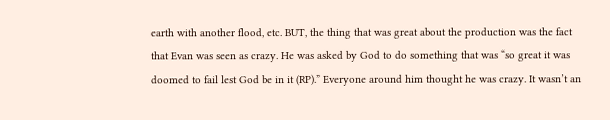earth with another flood, etc. BUT, the thing that was great about the production was the fact that Evan was seen as crazy. He was asked by God to do something that was “so great it was doomed to fail lest God be in it (RP).” Everyone around him thought he was crazy. It wasn’t an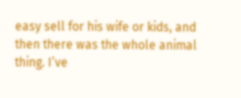easy sell for his wife or kids, and then there was the whole animal thing. I’ve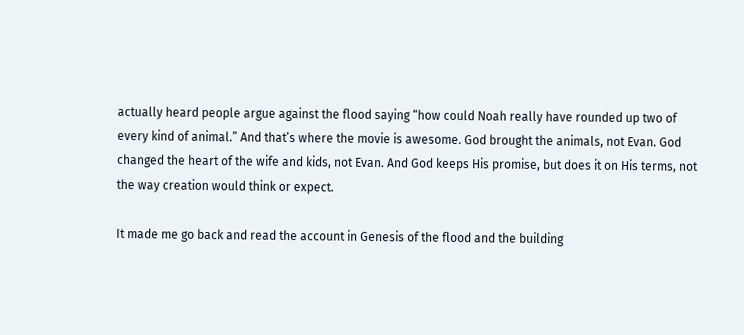actually heard people argue against the flood saying “how could Noah really have rounded up two of every kind of animal.” And that’s where the movie is awesome. God brought the animals, not Evan. God changed the heart of the wife and kids, not Evan. And God keeps His promise, but does it on His terms, not the way creation would think or expect.

It made me go back and read the account in Genesis of the flood and the building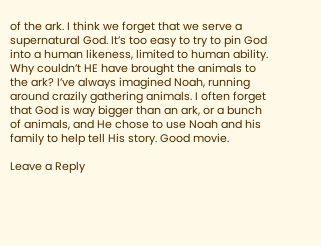of the ark. I think we forget that we serve a supernatural God. It’s too easy to try to pin God into a human likeness, limited to human ability. Why couldn’t HE have brought the animals to the ark? I’ve always imagined Noah, running around crazily gathering animals. I often forget that God is way bigger than an ark, or a bunch of animals, and He chose to use Noah and his family to help tell His story. Good movie.

Leave a Reply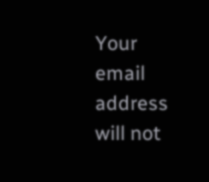Your email address will not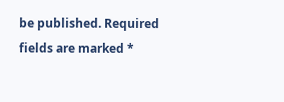be published. Required fields are marked *